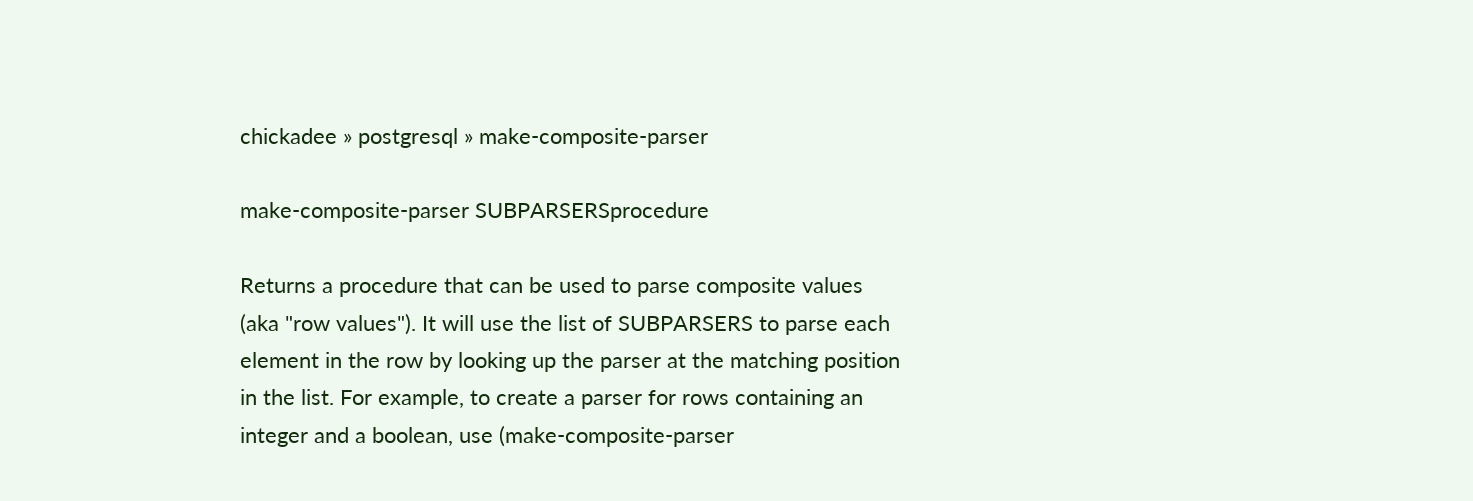chickadee » postgresql » make-composite-parser

make-composite-parser SUBPARSERSprocedure

Returns a procedure that can be used to parse composite values (aka "row values"). It will use the list of SUBPARSERS to parse each element in the row by looking up the parser at the matching position in the list. For example, to create a parser for rows containing an integer and a boolean, use (make-composite-parser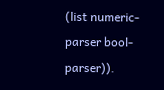(list numeric-parser bool-parser)).